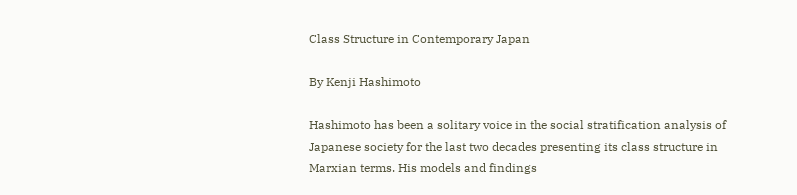Class Structure in Contemporary Japan

By Kenji Hashimoto

Hashimoto has been a solitary voice in the social stratification analysis of Japanese society for the last two decades presenting its class structure in Marxian terms. His models and findings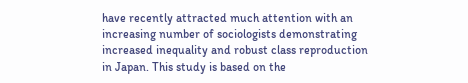have recently attracted much attention with an increasing number of sociologists demonstrating increased inequality and robust class reproduction in Japan. This study is based on the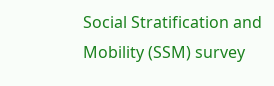Social Stratification and Mobility (SSM) survey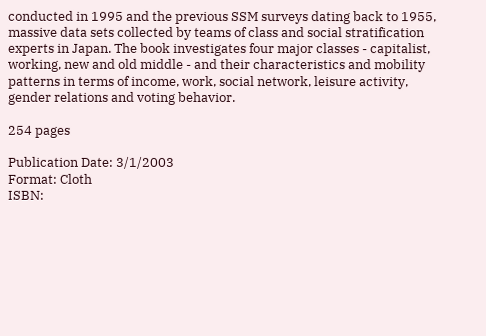conducted in 1995 and the previous SSM surveys dating back to 1955, massive data sets collected by teams of class and social stratification experts in Japan. The book investigates four major classes - capitalist, working, new and old middle - and their characteristics and mobility patterns in terms of income, work, social network, leisure activity, gender relations and voting behavior.

254 pages

Publication Date: 3/1/2003
Format: Cloth
ISBN: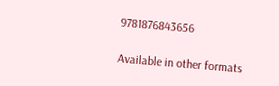9781876843656

Available in other formats